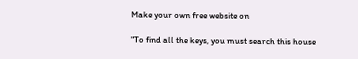Make your own free website on

"To find all the keys, you must search this house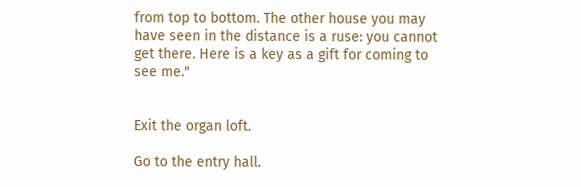from top to bottom. The other house you may have seen in the distance is a ruse: you cannot get there. Here is a key as a gift for coming to see me."


Exit the organ loft.

Go to the entry hall.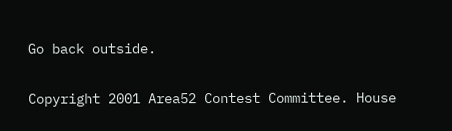Go back outside.

Copyright 2001 Area52 Contest Committee. House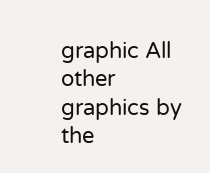graphic All other graphics by the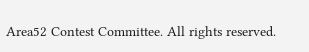Area52 Contest Committee. All rights reserved.